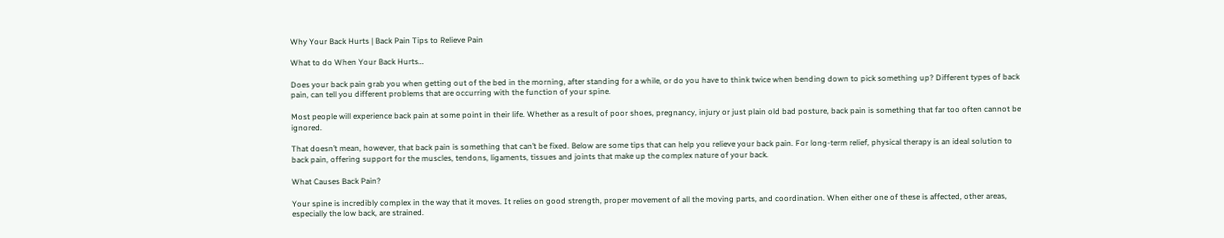Why Your Back Hurts | Back Pain Tips to Relieve Pain

What to do When Your Back Hurts…

Does your back pain grab you when getting out of the bed in the morning, after standing for a while, or do you have to think twice when bending down to pick something up? Different types of back pain, can tell you different problems that are occurring with the function of your spine.

Most people will experience back pain at some point in their life. Whether as a result of poor shoes, pregnancy, injury or just plain old bad posture, back pain is something that far too often cannot be ignored.

That doesn’t mean, however, that back pain is something that can’t be fixed. Below are some tips that can help you relieve your back pain. For long-term relief, physical therapy is an ideal solution to back pain, offering support for the muscles, tendons, ligaments, tissues and joints that make up the complex nature of your back.

What Causes Back Pain?

Your spine is incredibly complex in the way that it moves. It relies on good strength, proper movement of all the moving parts, and coordination. When either one of these is affected, other areas, especially the low back, are strained.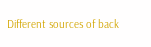Different sources of back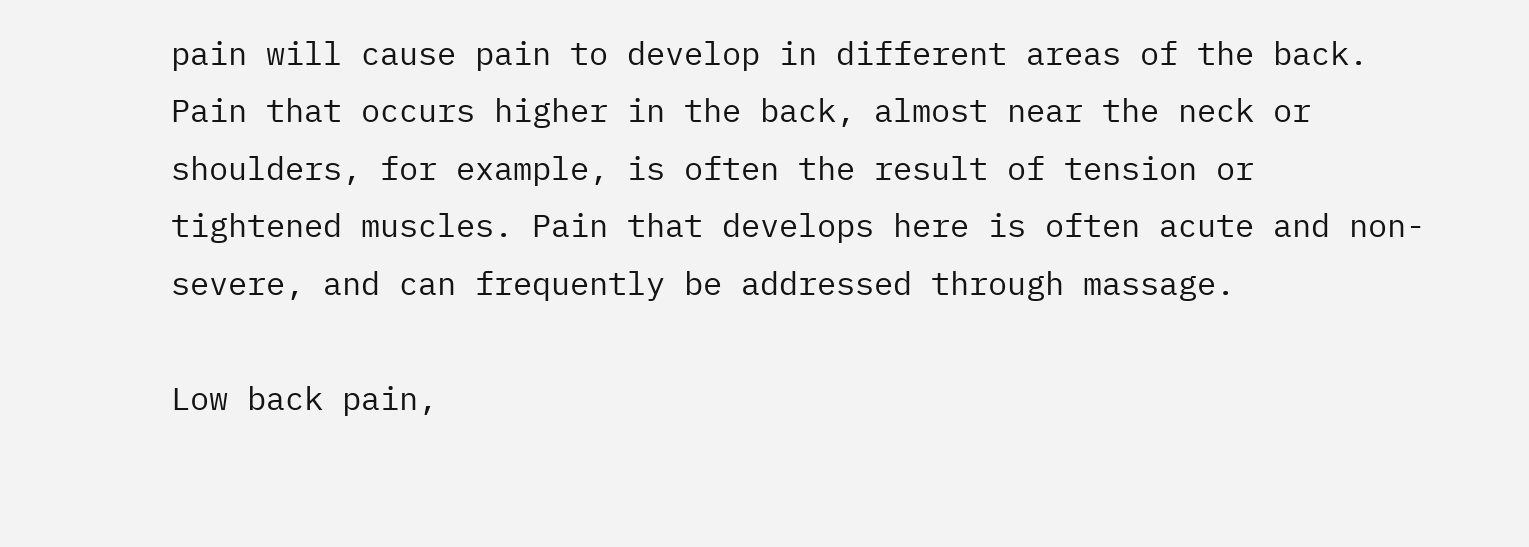pain will cause pain to develop in different areas of the back. Pain that occurs higher in the back, almost near the neck or shoulders, for example, is often the result of tension or tightened muscles. Pain that develops here is often acute and non-severe, and can frequently be addressed through massage.

Low back pain,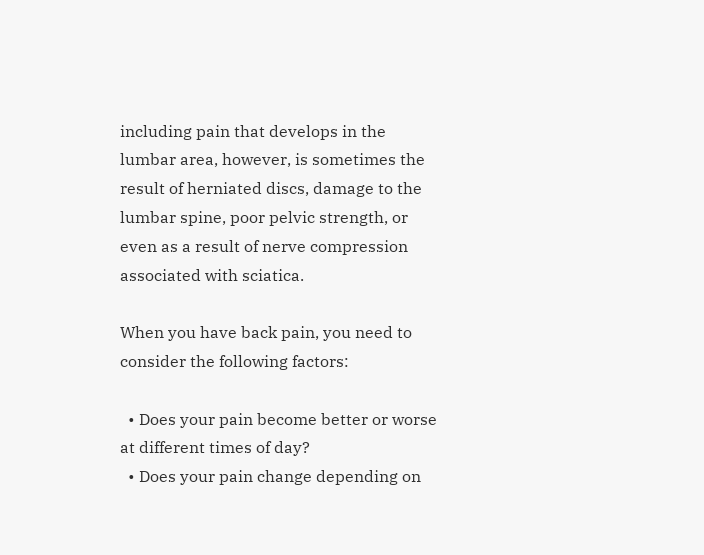including pain that develops in the lumbar area, however, is sometimes the result of herniated discs, damage to the lumbar spine, poor pelvic strength, or even as a result of nerve compression associated with sciatica.

When you have back pain, you need to consider the following factors:

  • Does your pain become better or worse at different times of day?
  • Does your pain change depending on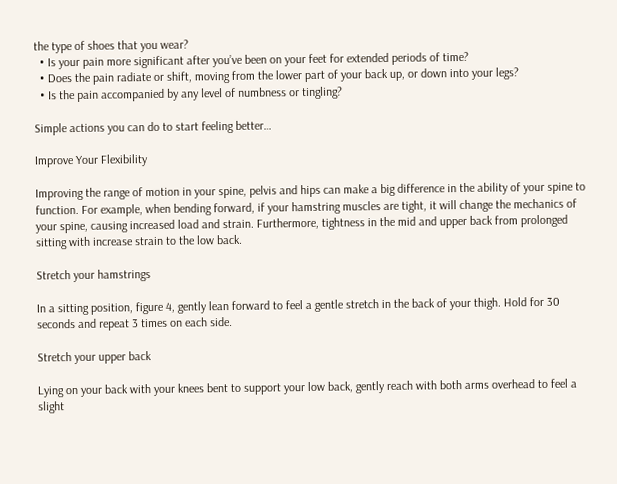the type of shoes that you wear?
  • Is your pain more significant after you’ve been on your feet for extended periods of time?
  • Does the pain radiate or shift, moving from the lower part of your back up, or down into your legs?
  • Is the pain accompanied by any level of numbness or tingling?

Simple actions you can do to start feeling better…

Improve Your Flexibility

Improving the range of motion in your spine, pelvis and hips can make a big difference in the ability of your spine to function. For example, when bending forward, if your hamstring muscles are tight, it will change the mechanics of your spine, causing increased load and strain. Furthermore, tightness in the mid and upper back from prolonged sitting with increase strain to the low back.

Stretch your hamstrings

In a sitting position, figure 4, gently lean forward to feel a gentle stretch in the back of your thigh. Hold for 30 seconds and repeat 3 times on each side.

Stretch your upper back

Lying on your back with your knees bent to support your low back, gently reach with both arms overhead to feel a slight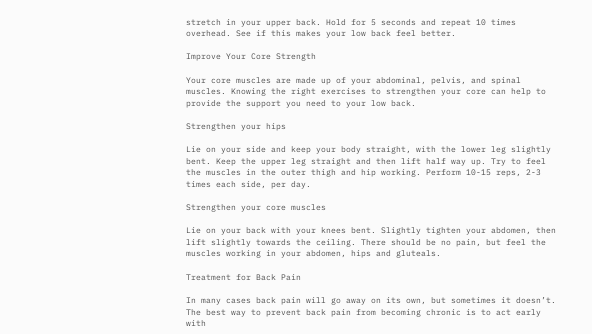stretch in your upper back. Hold for 5 seconds and repeat 10 times overhead. See if this makes your low back feel better.

Improve Your Core Strength

Your core muscles are made up of your abdominal, pelvis, and spinal muscles. Knowing the right exercises to strengthen your core can help to provide the support you need to your low back.

Strengthen your hips

Lie on your side and keep your body straight, with the lower leg slightly bent. Keep the upper leg straight and then lift half way up. Try to feel the muscles in the outer thigh and hip working. Perform 10-15 reps, 2-3 times each side, per day.

Strengthen your core muscles

Lie on your back with your knees bent. Slightly tighten your abdomen, then lift slightly towards the ceiling. There should be no pain, but feel the muscles working in your abdomen, hips and gluteals.

Treatment for Back Pain

In many cases back pain will go away on its own, but sometimes it doesn’t. The best way to prevent back pain from becoming chronic is to act early with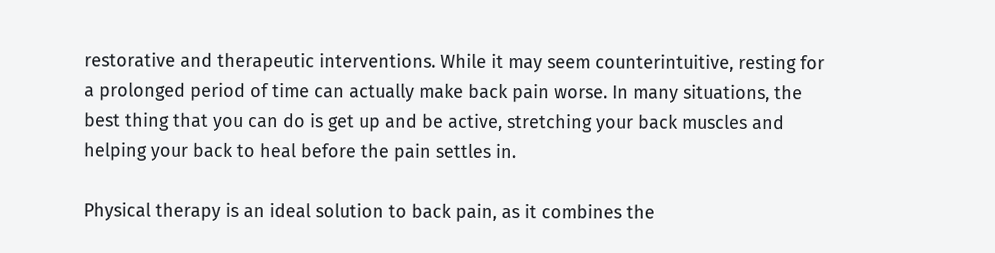restorative and therapeutic interventions. While it may seem counterintuitive, resting for a prolonged period of time can actually make back pain worse. In many situations, the best thing that you can do is get up and be active, stretching your back muscles and helping your back to heal before the pain settles in.

Physical therapy is an ideal solution to back pain, as it combines the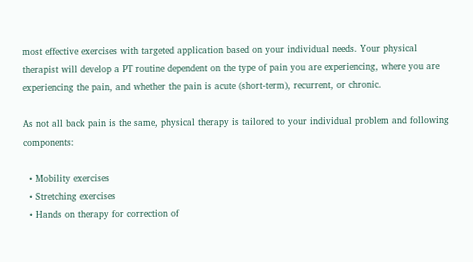most effective exercises with targeted application based on your individual needs. Your physical therapist will develop a PT routine dependent on the type of pain you are experiencing, where you are experiencing the pain, and whether the pain is acute (short-term), recurrent, or chronic.

As not all back pain is the same, physical therapy is tailored to your individual problem and following components:

  • Mobility exercises
  • Stretching exercises
  • Hands on therapy for correction of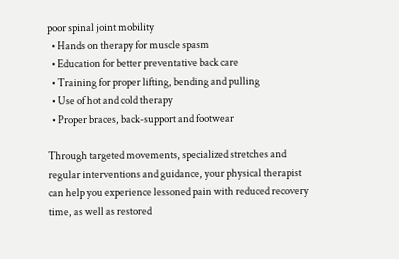poor spinal joint mobility
  • Hands on therapy for muscle spasm
  • Education for better preventative back care
  • Training for proper lifting, bending and pulling
  • Use of hot and cold therapy
  • Proper braces, back-support and footwear

Through targeted movements, specialized stretches and regular interventions and guidance, your physical therapist can help you experience lessoned pain with reduced recovery time, as well as restored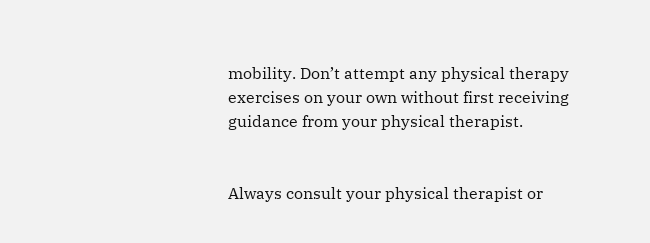mobility. Don’t attempt any physical therapy exercises on your own without first receiving guidance from your physical therapist.


Always consult your physical therapist or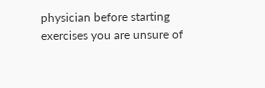physician before starting exercises you are unsure of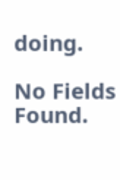doing.

No Fields Found.